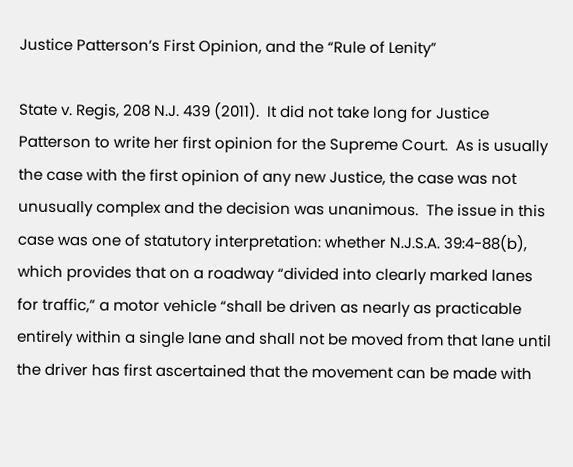Justice Patterson’s First Opinion, and the “Rule of Lenity”

State v. Regis, 208 N.J. 439 (2011).  It did not take long for Justice Patterson to write her first opinion for the Supreme Court.  As is usually the case with the first opinion of any new Justice, the case was not unusually complex and the decision was unanimous.  The issue in this case was one of statutory interpretation: whether N.J.S.A. 39:4-88(b), which provides that on a roadway “divided into clearly marked lanes for traffic,” a motor vehicle “shall be driven as nearly as practicable entirely within a single lane and shall not be moved from that lane until the driver has first ascertained that the movement can be made with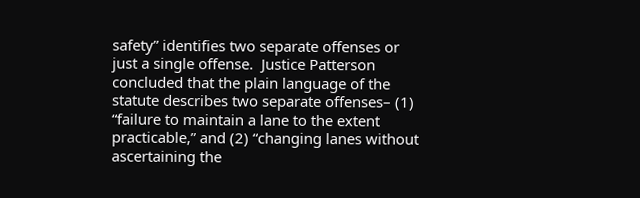safety” identifies two separate offenses or just a single offense.  Justice Patterson concluded that the plain language of the statute describes two separate offenses– (1) “failure to maintain a lane to the extent practicable,” and (2) “changing lanes without ascertaining the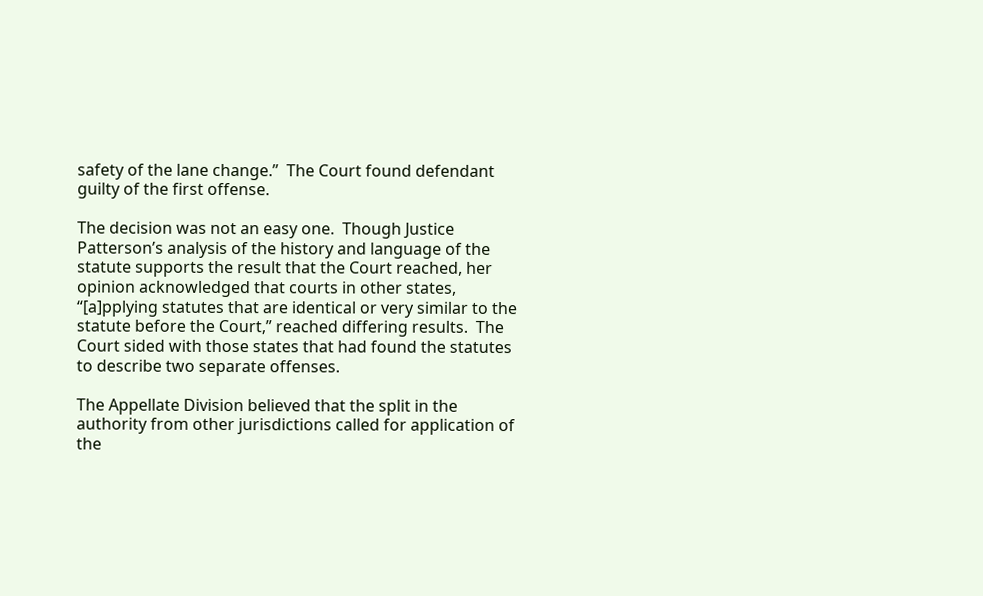safety of the lane change.”  The Court found defendant guilty of the first offense.

The decision was not an easy one.  Though Justice Patterson’s analysis of the history and language of the statute supports the result that the Court reached, her opinion acknowledged that courts in other states, “[a]pplying statutes that are identical or very similar to the statute before the Court,” reached differing results.  The Court sided with those states that had found the statutes to describe two separate offenses.

The Appellate Division believed that the split in the authority from other jurisdictions called for application of the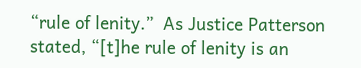“rule of lenity.”  As Justice Patterson stated, “[t]he rule of lenity is an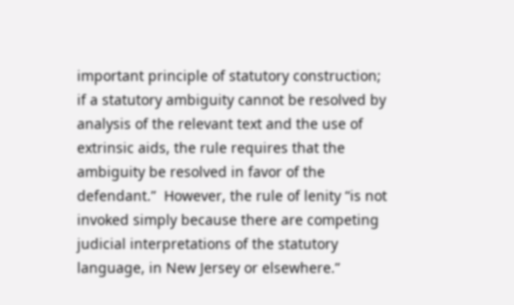important principle of statutory construction; if a statutory ambiguity cannot be resolved by analysis of the relevant text and the use of extrinsic aids, the rule requires that the ambiguity be resolved in favor of the defendant.”  However, the rule of lenity “is not invoked simply because there are competing judicial interpretations of the statutory language, in New Jersey or elsewhere.”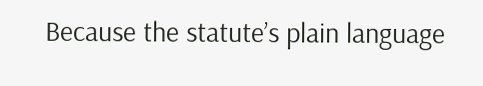Because the statute’s plain language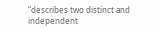“describes two distinct and independent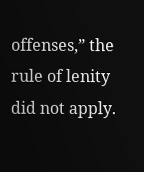offenses,” the rule of lenity did not apply.